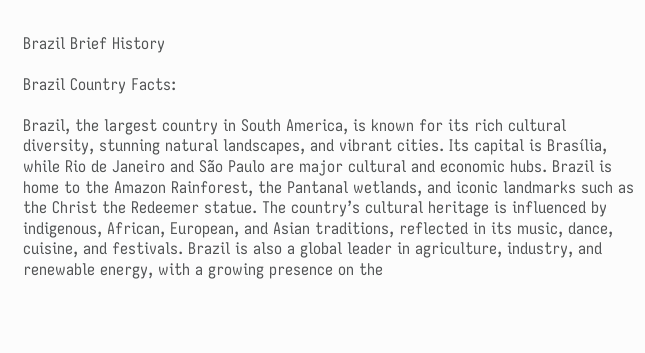Brazil Brief History

Brazil Country Facts:

Brazil, the largest country in South America, is known for its rich cultural diversity, stunning natural landscapes, and vibrant cities. Its capital is Brasília, while Rio de Janeiro and São Paulo are major cultural and economic hubs. Brazil is home to the Amazon Rainforest, the Pantanal wetlands, and iconic landmarks such as the Christ the Redeemer statue. The country’s cultural heritage is influenced by indigenous, African, European, and Asian traditions, reflected in its music, dance, cuisine, and festivals. Brazil is also a global leader in agriculture, industry, and renewable energy, with a growing presence on the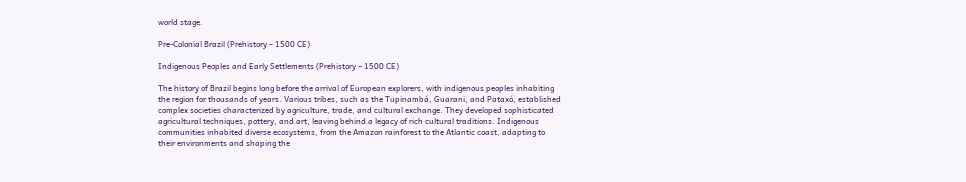world stage.

Pre-Colonial Brazil (Prehistory – 1500 CE)

Indigenous Peoples and Early Settlements (Prehistory – 1500 CE)

The history of Brazil begins long before the arrival of European explorers, with indigenous peoples inhabiting the region for thousands of years. Various tribes, such as the Tupinambá, Guarani, and Pataxó, established complex societies characterized by agriculture, trade, and cultural exchange. They developed sophisticated agricultural techniques, pottery, and art, leaving behind a legacy of rich cultural traditions. Indigenous communities inhabited diverse ecosystems, from the Amazon rainforest to the Atlantic coast, adapting to their environments and shaping the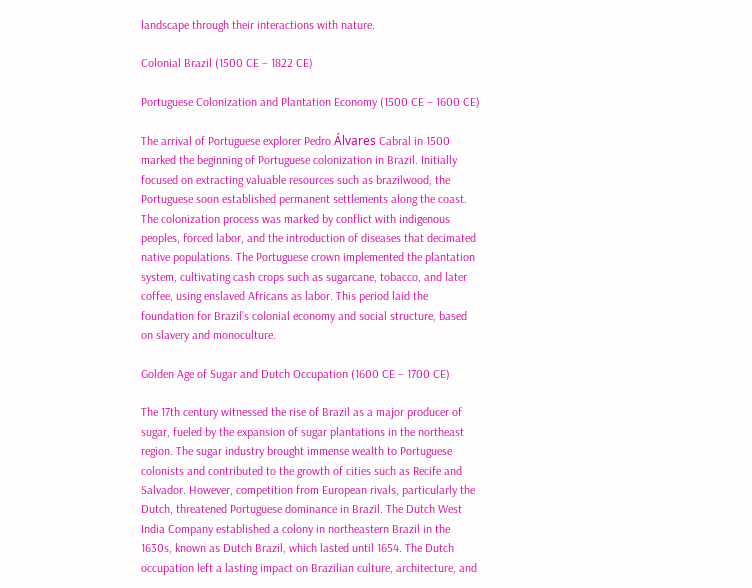landscape through their interactions with nature.

Colonial Brazil (1500 CE – 1822 CE)

Portuguese Colonization and Plantation Economy (1500 CE – 1600 CE)

The arrival of Portuguese explorer Pedro Álvares Cabral in 1500 marked the beginning of Portuguese colonization in Brazil. Initially focused on extracting valuable resources such as brazilwood, the Portuguese soon established permanent settlements along the coast. The colonization process was marked by conflict with indigenous peoples, forced labor, and the introduction of diseases that decimated native populations. The Portuguese crown implemented the plantation system, cultivating cash crops such as sugarcane, tobacco, and later coffee, using enslaved Africans as labor. This period laid the foundation for Brazil’s colonial economy and social structure, based on slavery and monoculture.

Golden Age of Sugar and Dutch Occupation (1600 CE – 1700 CE)

The 17th century witnessed the rise of Brazil as a major producer of sugar, fueled by the expansion of sugar plantations in the northeast region. The sugar industry brought immense wealth to Portuguese colonists and contributed to the growth of cities such as Recife and Salvador. However, competition from European rivals, particularly the Dutch, threatened Portuguese dominance in Brazil. The Dutch West India Company established a colony in northeastern Brazil in the 1630s, known as Dutch Brazil, which lasted until 1654. The Dutch occupation left a lasting impact on Brazilian culture, architecture, and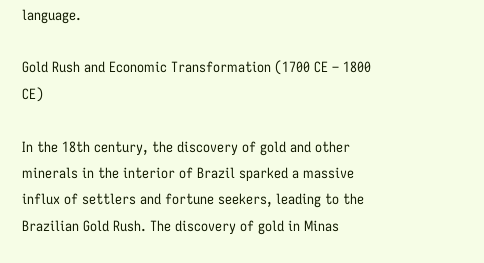language.

Gold Rush and Economic Transformation (1700 CE – 1800 CE)

In the 18th century, the discovery of gold and other minerals in the interior of Brazil sparked a massive influx of settlers and fortune seekers, leading to the Brazilian Gold Rush. The discovery of gold in Minas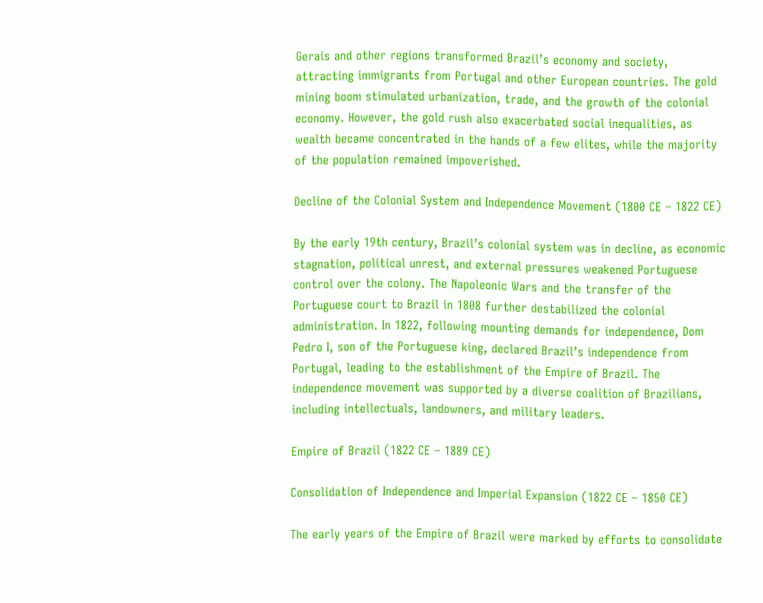Gerais and other regions transformed Brazil’s economy and society, attracting immigrants from Portugal and other European countries. The gold mining boom stimulated urbanization, trade, and the growth of the colonial economy. However, the gold rush also exacerbated social inequalities, as wealth became concentrated in the hands of a few elites, while the majority of the population remained impoverished.

Decline of the Colonial System and Independence Movement (1800 CE – 1822 CE)

By the early 19th century, Brazil’s colonial system was in decline, as economic stagnation, political unrest, and external pressures weakened Portuguese control over the colony. The Napoleonic Wars and the transfer of the Portuguese court to Brazil in 1808 further destabilized the colonial administration. In 1822, following mounting demands for independence, Dom Pedro I, son of the Portuguese king, declared Brazil’s independence from Portugal, leading to the establishment of the Empire of Brazil. The independence movement was supported by a diverse coalition of Brazilians, including intellectuals, landowners, and military leaders.

Empire of Brazil (1822 CE – 1889 CE)

Consolidation of Independence and Imperial Expansion (1822 CE – 1850 CE)

The early years of the Empire of Brazil were marked by efforts to consolidate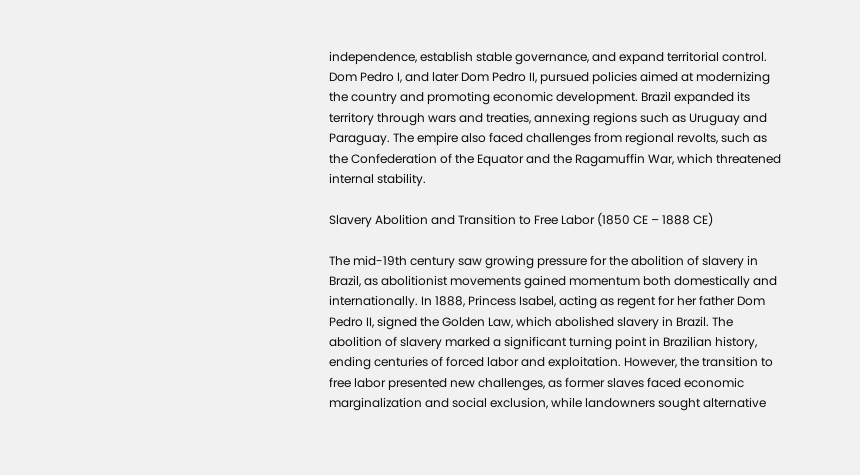independence, establish stable governance, and expand territorial control. Dom Pedro I, and later Dom Pedro II, pursued policies aimed at modernizing the country and promoting economic development. Brazil expanded its territory through wars and treaties, annexing regions such as Uruguay and Paraguay. The empire also faced challenges from regional revolts, such as the Confederation of the Equator and the Ragamuffin War, which threatened internal stability.

Slavery Abolition and Transition to Free Labor (1850 CE – 1888 CE)

The mid-19th century saw growing pressure for the abolition of slavery in Brazil, as abolitionist movements gained momentum both domestically and internationally. In 1888, Princess Isabel, acting as regent for her father Dom Pedro II, signed the Golden Law, which abolished slavery in Brazil. The abolition of slavery marked a significant turning point in Brazilian history, ending centuries of forced labor and exploitation. However, the transition to free labor presented new challenges, as former slaves faced economic marginalization and social exclusion, while landowners sought alternative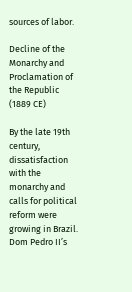sources of labor.

Decline of the Monarchy and Proclamation of the Republic (1889 CE)

By the late 19th century, dissatisfaction with the monarchy and calls for political reform were growing in Brazil. Dom Pedro II’s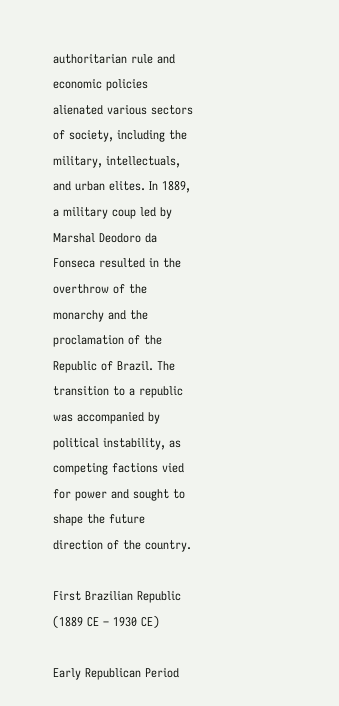authoritarian rule and economic policies alienated various sectors of society, including the military, intellectuals, and urban elites. In 1889, a military coup led by Marshal Deodoro da Fonseca resulted in the overthrow of the monarchy and the proclamation of the Republic of Brazil. The transition to a republic was accompanied by political instability, as competing factions vied for power and sought to shape the future direction of the country.

First Brazilian Republic (1889 CE – 1930 CE)

Early Republican Period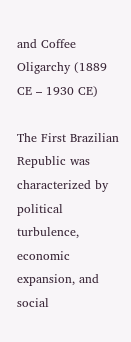and Coffee Oligarchy (1889 CE – 1930 CE)

The First Brazilian Republic was characterized by political turbulence, economic expansion, and social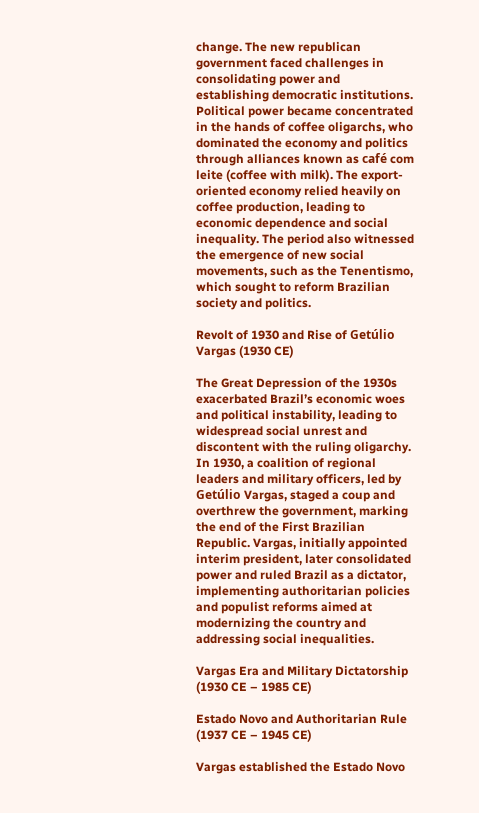change. The new republican government faced challenges in consolidating power and establishing democratic institutions. Political power became concentrated in the hands of coffee oligarchs, who dominated the economy and politics through alliances known as café com leite (coffee with milk). The export-oriented economy relied heavily on coffee production, leading to economic dependence and social inequality. The period also witnessed the emergence of new social movements, such as the Tenentismo, which sought to reform Brazilian society and politics.

Revolt of 1930 and Rise of Getúlio Vargas (1930 CE)

The Great Depression of the 1930s exacerbated Brazil’s economic woes and political instability, leading to widespread social unrest and discontent with the ruling oligarchy. In 1930, a coalition of regional leaders and military officers, led by Getúlio Vargas, staged a coup and overthrew the government, marking the end of the First Brazilian Republic. Vargas, initially appointed interim president, later consolidated power and ruled Brazil as a dictator, implementing authoritarian policies and populist reforms aimed at modernizing the country and addressing social inequalities.

Vargas Era and Military Dictatorship (1930 CE – 1985 CE)

Estado Novo and Authoritarian Rule (1937 CE – 1945 CE)

Vargas established the Estado Novo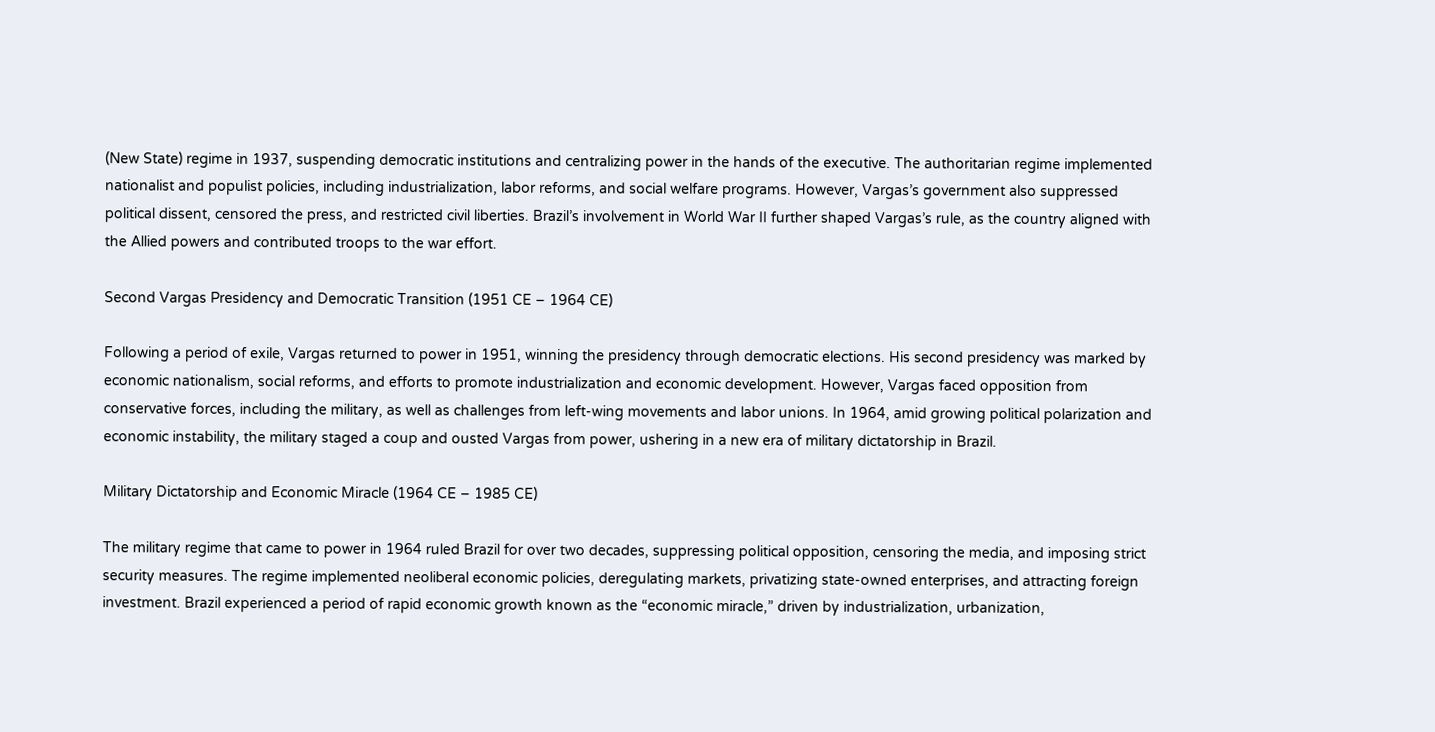(New State) regime in 1937, suspending democratic institutions and centralizing power in the hands of the executive. The authoritarian regime implemented nationalist and populist policies, including industrialization, labor reforms, and social welfare programs. However, Vargas’s government also suppressed political dissent, censored the press, and restricted civil liberties. Brazil’s involvement in World War II further shaped Vargas’s rule, as the country aligned with the Allied powers and contributed troops to the war effort.

Second Vargas Presidency and Democratic Transition (1951 CE – 1964 CE)

Following a period of exile, Vargas returned to power in 1951, winning the presidency through democratic elections. His second presidency was marked by economic nationalism, social reforms, and efforts to promote industrialization and economic development. However, Vargas faced opposition from conservative forces, including the military, as well as challenges from left-wing movements and labor unions. In 1964, amid growing political polarization and economic instability, the military staged a coup and ousted Vargas from power, ushering in a new era of military dictatorship in Brazil.

Military Dictatorship and Economic Miracle (1964 CE – 1985 CE)

The military regime that came to power in 1964 ruled Brazil for over two decades, suppressing political opposition, censoring the media, and imposing strict security measures. The regime implemented neoliberal economic policies, deregulating markets, privatizing state-owned enterprises, and attracting foreign investment. Brazil experienced a period of rapid economic growth known as the “economic miracle,” driven by industrialization, urbanization,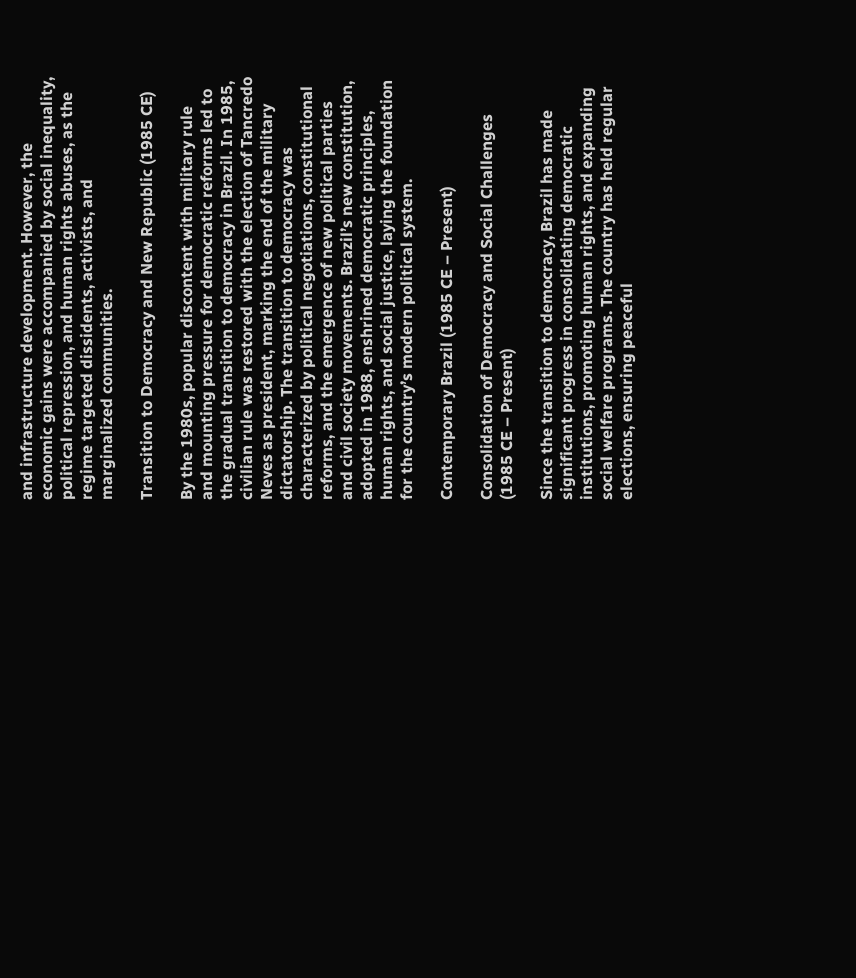and infrastructure development. However, the economic gains were accompanied by social inequality, political repression, and human rights abuses, as the regime targeted dissidents, activists, and marginalized communities.

Transition to Democracy and New Republic (1985 CE)

By the 1980s, popular discontent with military rule and mounting pressure for democratic reforms led to the gradual transition to democracy in Brazil. In 1985, civilian rule was restored with the election of Tancredo Neves as president, marking the end of the military dictatorship. The transition to democracy was characterized by political negotiations, constitutional reforms, and the emergence of new political parties and civil society movements. Brazil’s new constitution, adopted in 1988, enshrined democratic principles, human rights, and social justice, laying the foundation for the country’s modern political system.

Contemporary Brazil (1985 CE – Present)

Consolidation of Democracy and Social Challenges (1985 CE – Present)

Since the transition to democracy, Brazil has made significant progress in consolidating democratic institutions, promoting human rights, and expanding social welfare programs. The country has held regular elections, ensuring peaceful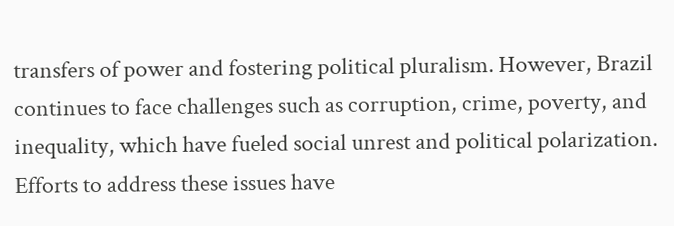transfers of power and fostering political pluralism. However, Brazil continues to face challenges such as corruption, crime, poverty, and inequality, which have fueled social unrest and political polarization. Efforts to address these issues have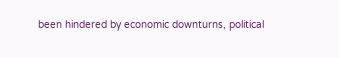been hindered by economic downturns, political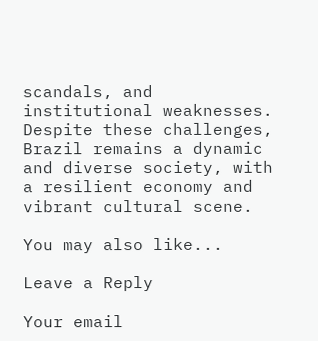scandals, and institutional weaknesses. Despite these challenges, Brazil remains a dynamic and diverse society, with a resilient economy and vibrant cultural scene.

You may also like...

Leave a Reply

Your email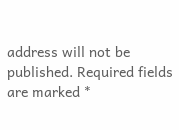address will not be published. Required fields are marked *